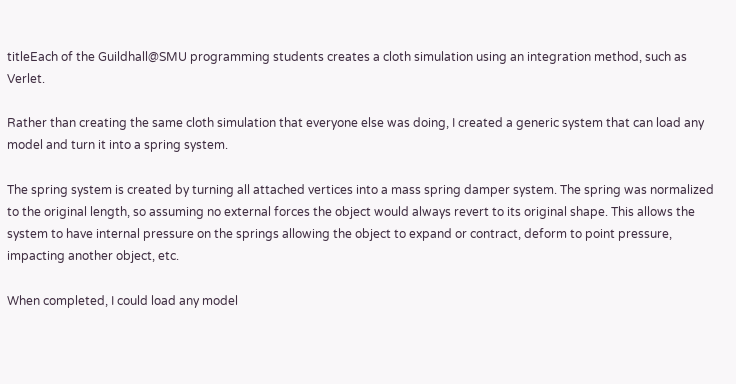titleEach of the Guildhall@SMU programming students creates a cloth simulation using an integration method, such as Verlet.

Rather than creating the same cloth simulation that everyone else was doing, I created a generic system that can load any model and turn it into a spring system.

The spring system is created by turning all attached vertices into a mass spring damper system. The spring was normalized to the original length, so assuming no external forces the object would always revert to its original shape. This allows the system to have internal pressure on the springs allowing the object to expand or contract, deform to point pressure, impacting another object, etc.

When completed, I could load any model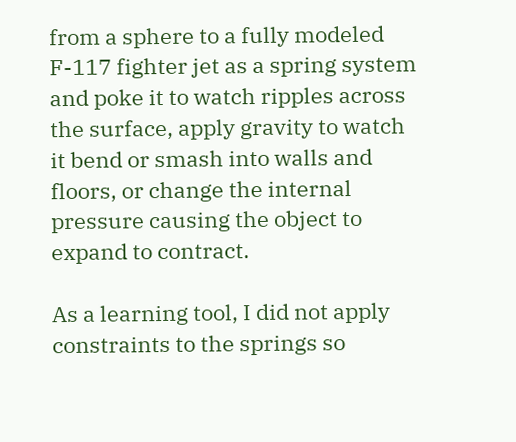from a sphere to a fully modeled F-117 fighter jet as a spring system and poke it to watch ripples across the surface, apply gravity to watch it bend or smash into walls and floors, or change the internal pressure causing the object to expand to contract.

As a learning tool, I did not apply constraints to the springs so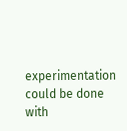experimentation could be done with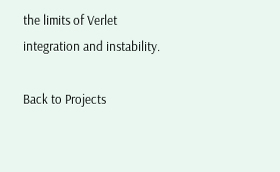the limits of Verlet integration and instability.

Back to Projects